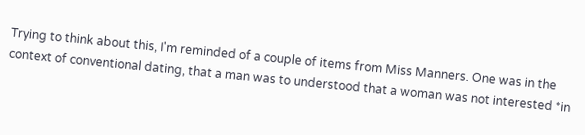Trying to think about this, I'm reminded of a couple of items from Miss Manners. One was in the context of conventional dating, that a man was to understood that a woman was not interested *in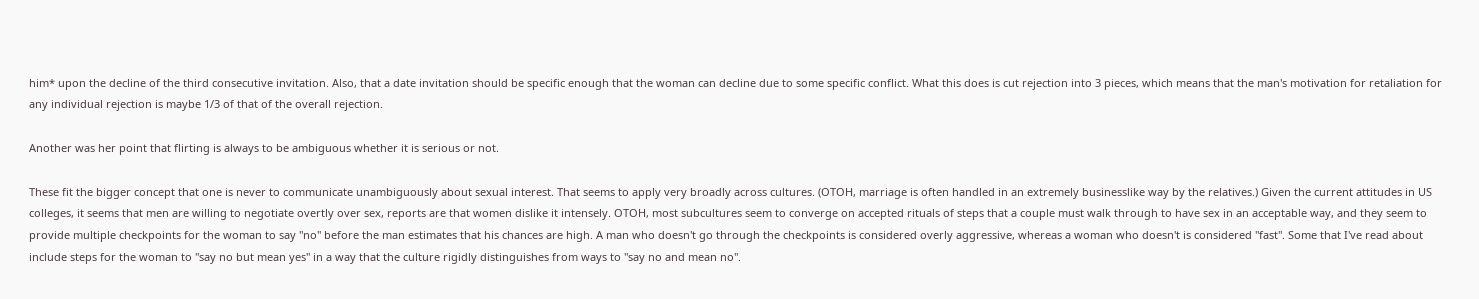him* upon the decline of the third consecutive invitation. Also, that a date invitation should be specific enough that the woman can decline due to some specific conflict. What this does is cut rejection into 3 pieces, which means that the man's motivation for retaliation for any individual rejection is maybe 1/3 of that of the overall rejection.

Another was her point that flirting is always to be ambiguous whether it is serious or not.

These fit the bigger concept that one is never to communicate unambiguously about sexual interest. That seems to apply very broadly across cultures. (OTOH, marriage is often handled in an extremely businesslike way by the relatives.) Given the current attitudes in US colleges, it seems that men are willing to negotiate overtly over sex, reports are that women dislike it intensely. OTOH, most subcultures seem to converge on accepted rituals of steps that a couple must walk through to have sex in an acceptable way, and they seem to provide multiple checkpoints for the woman to say "no" before the man estimates that his chances are high. A man who doesn't go through the checkpoints is considered overly aggressive, whereas a woman who doesn't is considered "fast". Some that I've read about include steps for the woman to "say no but mean yes" in a way that the culture rigidly distinguishes from ways to "say no and mean no".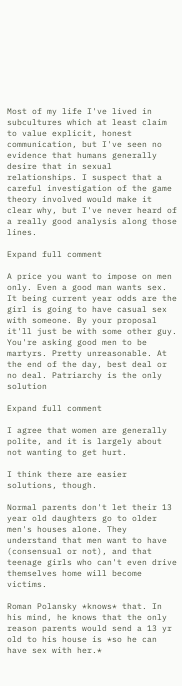Most of my life I've lived in subcultures which at least claim to value explicit, honest communication, but I've seen no evidence that humans generally desire that in sexual relationships. I suspect that a careful investigation of the game theory involved would make it clear why, but I've never heard of a really good analysis along those lines.

Expand full comment

A price you want to impose on men only. Even a good man wants sex. It being current year odds are the girl is going to have casual sex with someone. By your proposal it'll just be with some other guy. You're asking good men to be martyrs. Pretty unreasonable. At the end of the day, best deal or no deal. Patriarchy is the only solution

Expand full comment

I agree that women are generally polite, and it is largely about not wanting to get hurt.

I think there are easier solutions, though.

Normal parents don't let their 13 year old daughters go to older men's houses alone. They understand that men want to have (consensual or not), and that teenage girls who can't even drive themselves home will become victims.

Roman Polansky *knows* that. In his mind, he knows that the only reason parents would send a 13 yr old to his house is *so he can have sex with her.*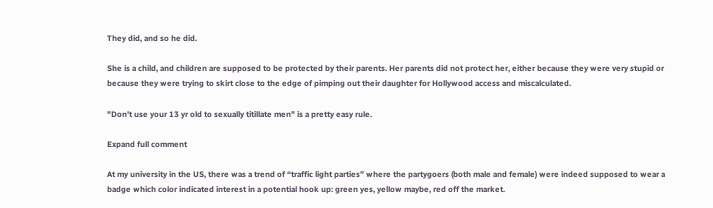They did, and so he did.

She is a child, and children are supposed to be protected by their parents. Her parents did not protect her, either because they were very stupid or because they were trying to skirt close to the edge of pimping out their daughter for Hollywood access and miscalculated.

"Don't use your 13 yr old to sexually titillate men" is a pretty easy rule.

Expand full comment

At my university in the US, there was a trend of “traffic light parties” where the partygoers (both male and female) were indeed supposed to wear a badge which color indicated interest in a potential hook up: green yes, yellow maybe, red off the market.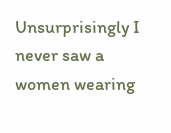Unsurprisingly I never saw a women wearing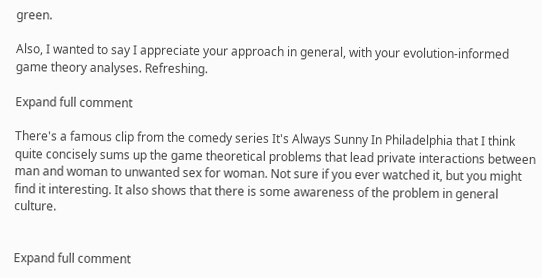green.

Also, I wanted to say I appreciate your approach in general, with your evolution-informed game theory analyses. Refreshing.

Expand full comment

There's a famous clip from the comedy series It's Always Sunny In Philadelphia that I think quite concisely sums up the game theoretical problems that lead private interactions between man and woman to unwanted sex for woman. Not sure if you ever watched it, but you might find it interesting. It also shows that there is some awareness of the problem in general culture.


Expand full comment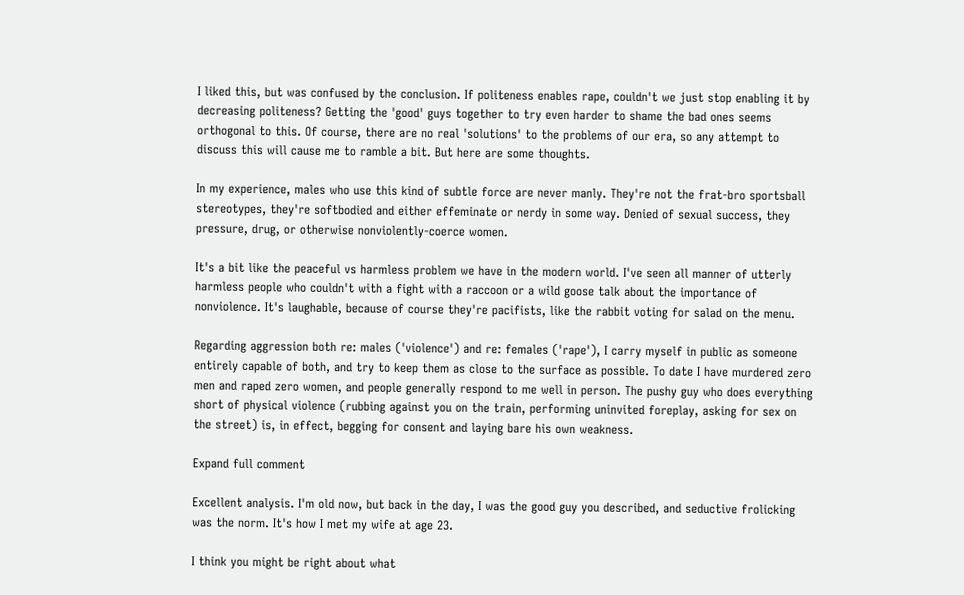I liked this, but was confused by the conclusion. If politeness enables rape, couldn't we just stop enabling it by decreasing politeness? Getting the 'good' guys together to try even harder to shame the bad ones seems orthogonal to this. Of course, there are no real 'solutions' to the problems of our era, so any attempt to discuss this will cause me to ramble a bit. But here are some thoughts.

In my experience, males who use this kind of subtle force are never manly. They're not the frat-bro sportsball stereotypes, they're softbodied and either effeminate or nerdy in some way. Denied of sexual success, they pressure, drug, or otherwise nonviolently-coerce women.

It's a bit like the peaceful vs harmless problem we have in the modern world. I've seen all manner of utterly harmless people who couldn't with a fight with a raccoon or a wild goose talk about the importance of nonviolence. It's laughable, because of course they're pacifists, like the rabbit voting for salad on the menu.

Regarding aggression both re: males ('violence') and re: females ('rape'), I carry myself in public as someone entirely capable of both, and try to keep them as close to the surface as possible. To date I have murdered zero men and raped zero women, and people generally respond to me well in person. The pushy guy who does everything short of physical violence (rubbing against you on the train, performing uninvited foreplay, asking for sex on the street) is, in effect, begging for consent and laying bare his own weakness.

Expand full comment

Excellent analysis. I'm old now, but back in the day, I was the good guy you described, and seductive frolicking was the norm. It's how I met my wife at age 23.

I think you might be right about what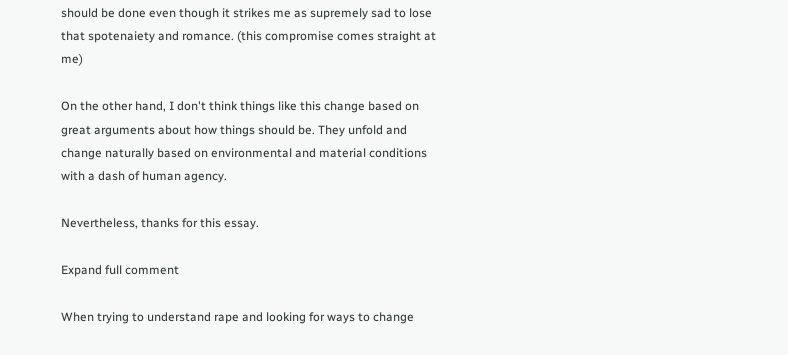should be done even though it strikes me as supremely sad to lose that spotenaiety and romance. (this compromise comes straight at me)

On the other hand, I don't think things like this change based on great arguments about how things should be. They unfold and change naturally based on environmental and material conditions with a dash of human agency.

Nevertheless, thanks for this essay.

Expand full comment

When trying to understand rape and looking for ways to change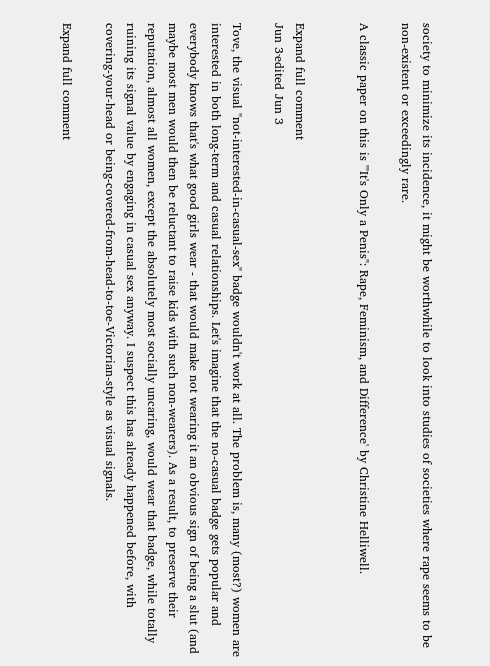society to minimize its incidence, it might be worthwhile to look into studies of societies where rape seems to be non-existent or exceedingly rare.

A classic paper on this is '"It's Only a Penis": Rape, Feminism, and Difference' by Christine Helliwell.


Expand full comment
Jun 3·edited Jun 3

Tove, the visual "not-interested-in-casual-sex" badge wouldn't work at all. The problem is, many (most?) women are interested in both long-term and casual relationships. Let's imagine that the no-casual badge gets popular and everybody knows that's what good girls wear - that would make not wearing it an obvious sign of being a slut (and maybe most men would then be reluctant to raise kids with such non-wearers). As a result, to preserve their reputation, almost all women, except the absolutely most socially uncaring, would wear that badge, while totally ruining its signal value by engaging in casual sex anyway. I suspect this has already happened before, with covering-your-head or being-covered-from-head-to-toe-Victorian-style as visual signals.

Expand full comment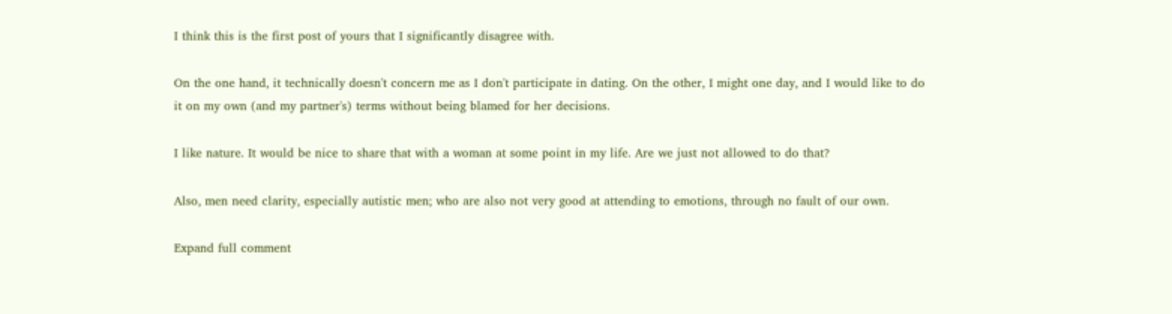I think this is the first post of yours that I significantly disagree with.

On the one hand, it technically doesn't concern me as I don't participate in dating. On the other, I might one day, and I would like to do it on my own (and my partner's) terms without being blamed for her decisions.

I like nature. It would be nice to share that with a woman at some point in my life. Are we just not allowed to do that?

Also, men need clarity, especially autistic men; who are also not very good at attending to emotions, through no fault of our own.

Expand full comment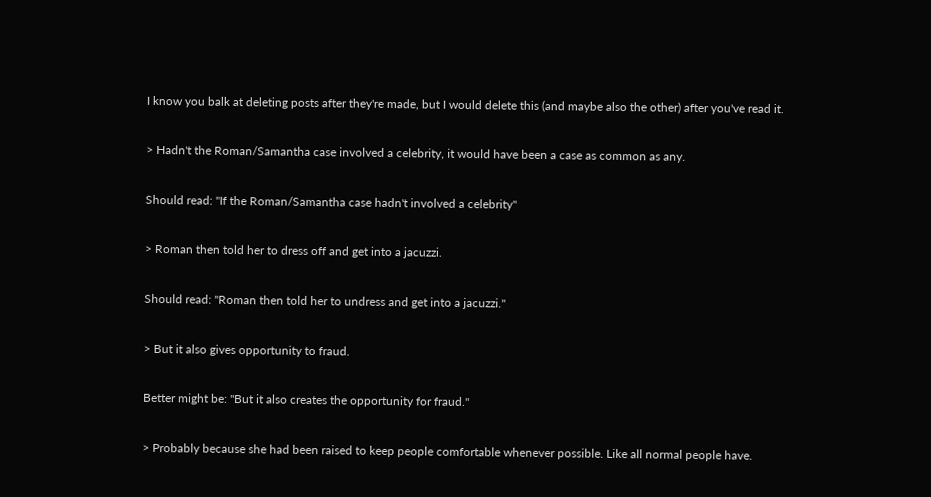I know you balk at deleting posts after they're made, but I would delete this (and maybe also the other) after you've read it.

> Hadn't the Roman/Samantha case involved a celebrity, it would have been a case as common as any.

Should read: "If the Roman/Samantha case hadn't involved a celebrity"

> Roman then told her to dress off and get into a jacuzzi.

Should read: "Roman then told her to undress and get into a jacuzzi."

> But it also gives opportunity to fraud.

Better might be: "But it also creates the opportunity for fraud."

> Probably because she had been raised to keep people comfortable whenever possible. Like all normal people have.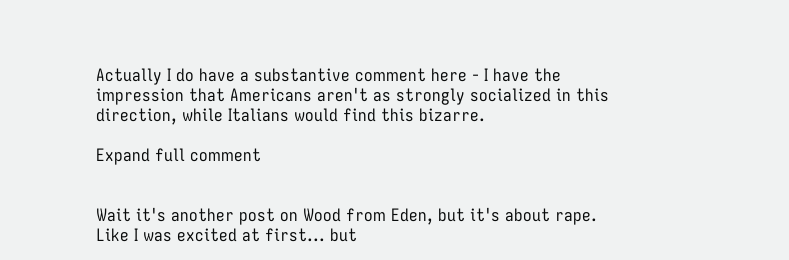Actually I do have a substantive comment here - I have the impression that Americans aren't as strongly socialized in this direction, while Italians would find this bizarre.

Expand full comment


Wait it's another post on Wood from Eden, but it's about rape. Like I was excited at first... but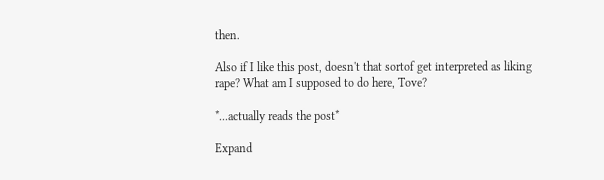then.

Also if I like this post, doesn't that sortof get interpreted as liking rape? What am I supposed to do here, Tove?

*...actually reads the post*

Expand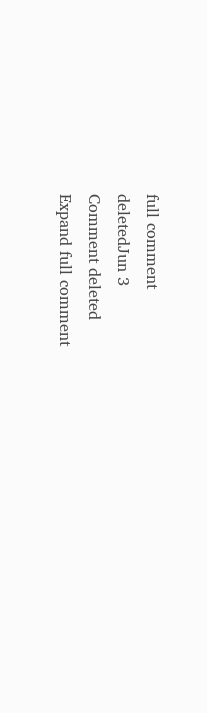full comment
deletedJun 3
Comment deleted
Expand full comment